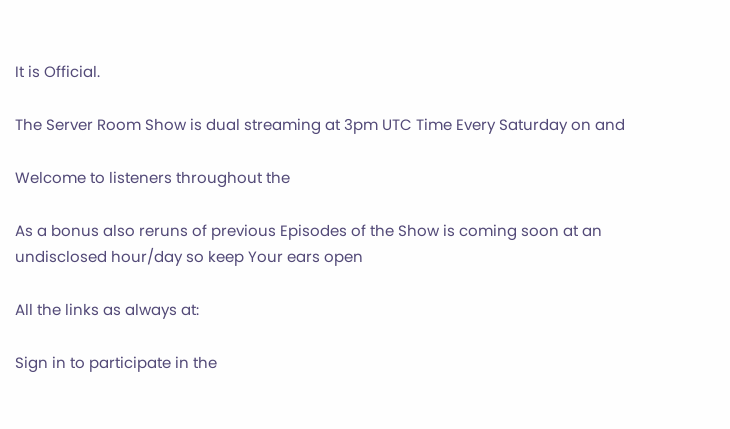It is Official.

The Server Room Show is dual streaming at 3pm UTC Time Every Saturday on and

Welcome to listeners throughout the

As a bonus also reruns of previous Episodes of the Show is coming soon at an undisclosed hour/day so keep Your ears open

All the links as always at:

Sign in to participate in the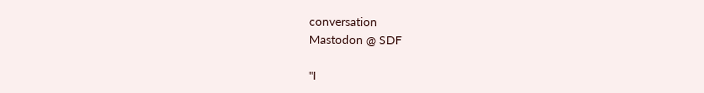conversation
Mastodon @ SDF

"I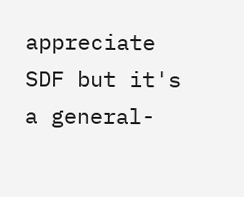appreciate SDF but it's a general-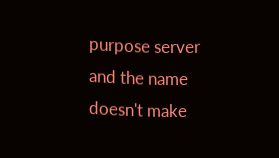purpose server and the name doesn't make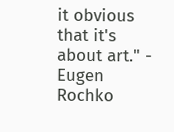it obvious that it's about art." - Eugen Rochko